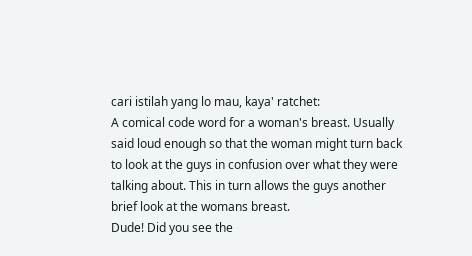cari istilah yang lo mau, kaya' ratchet:
A comical code word for a woman's breast. Usually said loud enough so that the woman might turn back to look at the guys in confusion over what they were talking about. This in turn allows the guys another brief look at the womans breast.
Dude! Did you see the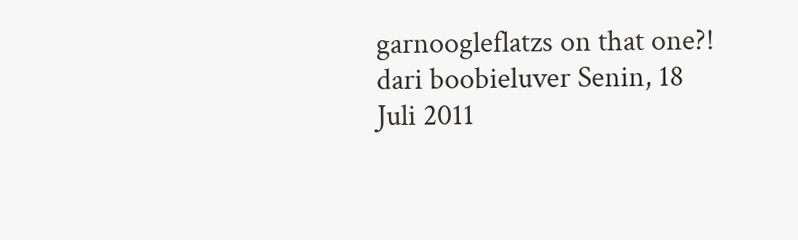garnoogleflatzs on that one?!
dari boobieluver Senin, 18 Juli 2011